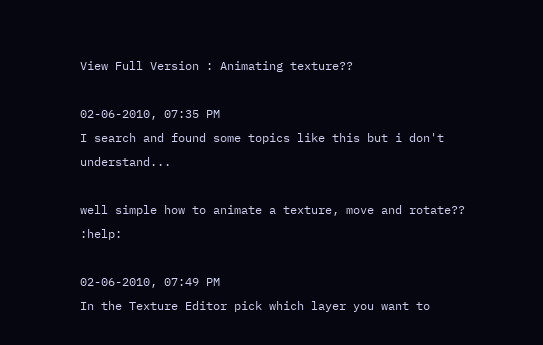View Full Version : Animating texture??

02-06-2010, 07:35 PM
I search and found some topics like this but i don't understand...

well simple how to animate a texture, move and rotate?? :help:

02-06-2010, 07:49 PM
In the Texture Editor pick which layer you want to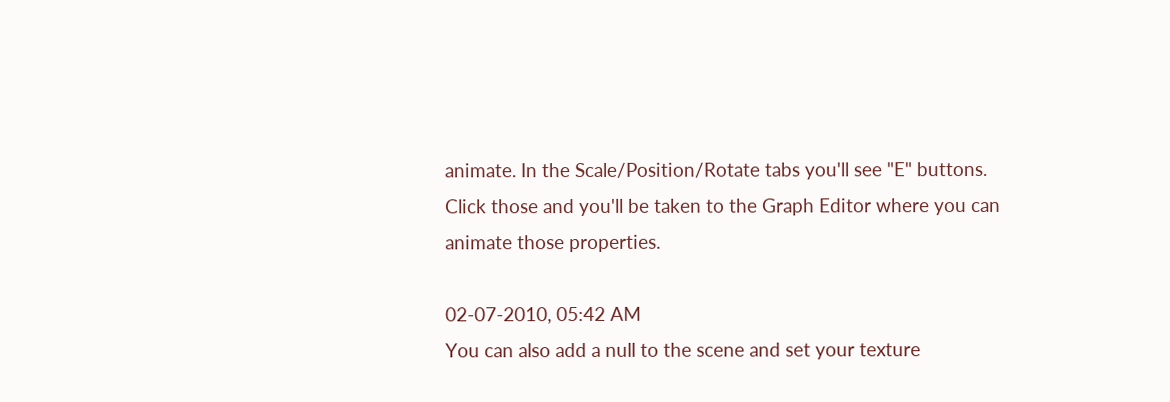animate. In the Scale/Position/Rotate tabs you'll see "E" buttons. Click those and you'll be taken to the Graph Editor where you can animate those properties.

02-07-2010, 05:42 AM
You can also add a null to the scene and set your texture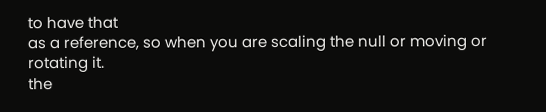to have that
as a reference, so when you are scaling the null or moving or rotating it.
the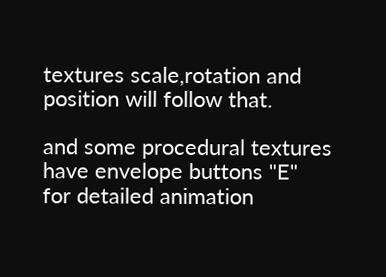textures scale,rotation and position will follow that.

and some procedural textures have envelope buttons "E"
for detailed animation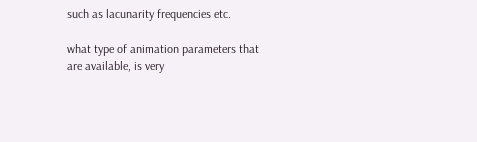such as lacunarity frequencies etc.

what type of animation parameters that are available, is very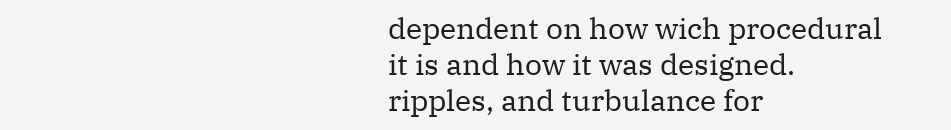dependent on how wich procedural it is and how it was designed.
ripples, and turbulance for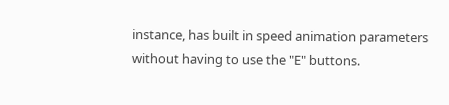instance, has built in speed animation parameters without having to use the "E" buttons.